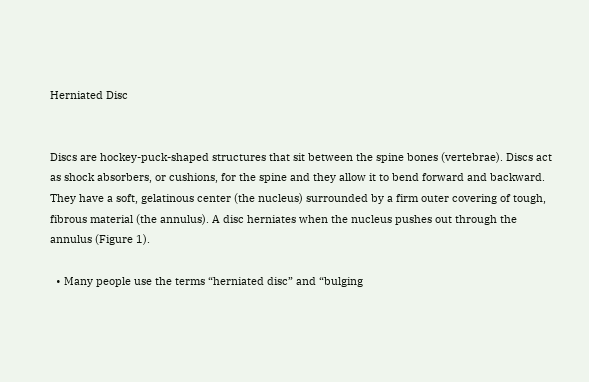Herniated Disc


Discs are hockey-puck-shaped structures that sit between the spine bones (vertebrae). Discs act as shock absorbers, or cushions, for the spine and they allow it to bend forward and backward. They have a soft, gelatinous center (the nucleus) surrounded by a firm outer covering of tough, fibrous material (the annulus). A disc herniates when the nucleus pushes out through the annulus (Figure 1).

  • Many people use the terms “herniated disc” and “bulging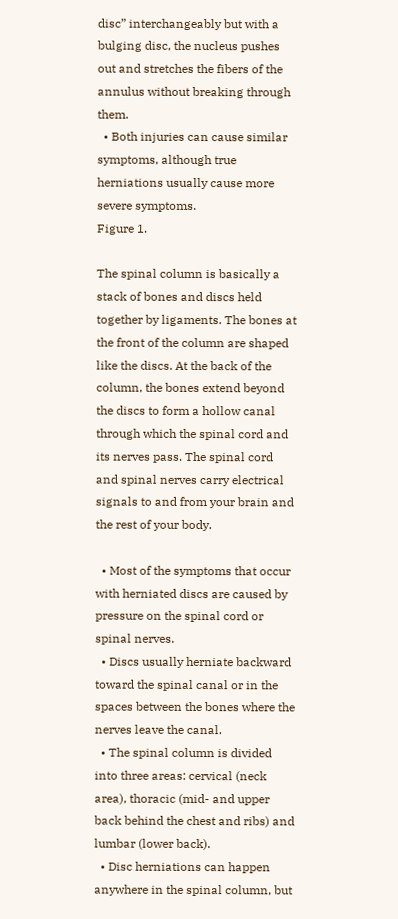disc” interchangeably but with a bulging disc, the nucleus pushes out and stretches the fibers of the annulus without breaking through them.
  • Both injuries can cause similar symptoms, although true herniations usually cause more severe symptoms.
Figure 1.

The spinal column is basically a stack of bones and discs held together by ligaments. The bones at the front of the column are shaped like the discs. At the back of the column, the bones extend beyond the discs to form a hollow canal through which the spinal cord and its nerves pass. The spinal cord and spinal nerves carry electrical signals to and from your brain and the rest of your body.

  • Most of the symptoms that occur with herniated discs are caused by pressure on the spinal cord or spinal nerves.
  • Discs usually herniate backward toward the spinal canal or in the spaces between the bones where the nerves leave the canal.
  • The spinal column is divided into three areas: cervical (neck area), thoracic (mid- and upper back behind the chest and ribs) and lumbar (lower back).
  • Disc herniations can happen anywhere in the spinal column, but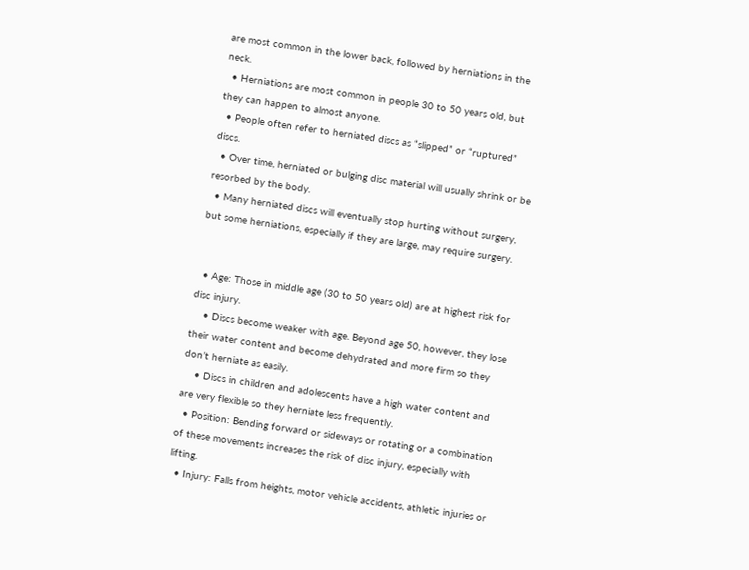are most common in the lower back, followed by herniations in the neck.
  • Herniations are most common in people 30 to 50 years old, but they can happen to almost anyone.
  • People often refer to herniated discs as “slipped” or “ruptured” discs.
  • Over time, herniated or bulging disc material will usually shrink or be resorbed by the body.
  • Many herniated discs will eventually stop hurting without surgery, but some herniations, especially if they are large, may require surgery.


  • Age: Those in middle age (30 to 50 years old) are at highest risk for disc injury.
    • Discs become weaker with age. Beyond age 50, however, they lose their water content and become dehydrated and more firm so they don’t herniate as easily.
    • Discs in children and adolescents have a high water content and are very flexible so they herniate less frequently.
  • Position: Bending forward or sideways or rotating or a combination of these movements increases the risk of disc injury, especially with lifting.
  • Injury: Falls from heights, motor vehicle accidents, athletic injuries or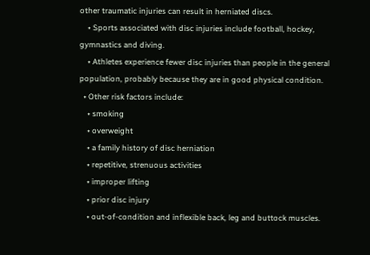other traumatic injuries can result in herniated discs.
    • Sports associated with disc injuries include football, hockey, gymnastics and diving.
    • Athletes experience fewer disc injuries than people in the general population, probably because they are in good physical condition.
  • Other risk factors include:
    • smoking
    • overweight
    • a family history of disc herniation
    • repetitive, strenuous activities
    • improper lifting
    • prior disc injury
    • out-of-condition and inflexible back, leg and buttock muscles.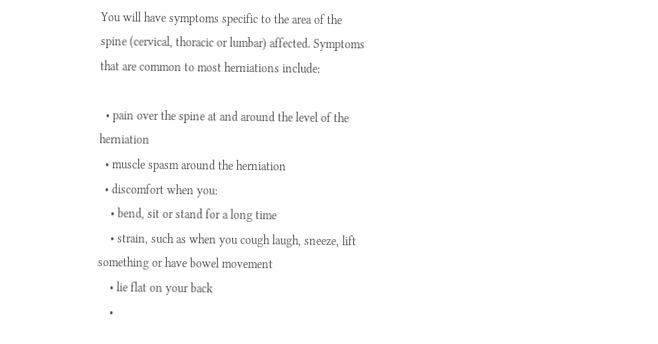You will have symptoms specific to the area of the spine (cervical, thoracic or lumbar) affected. Symptoms that are common to most herniations include:

  • pain over the spine at and around the level of the herniation
  • muscle spasm around the herniation
  • discomfort when you:
    • bend, sit or stand for a long time
    • strain, such as when you cough laugh, sneeze, lift something or have bowel movement
    • lie flat on your back
    •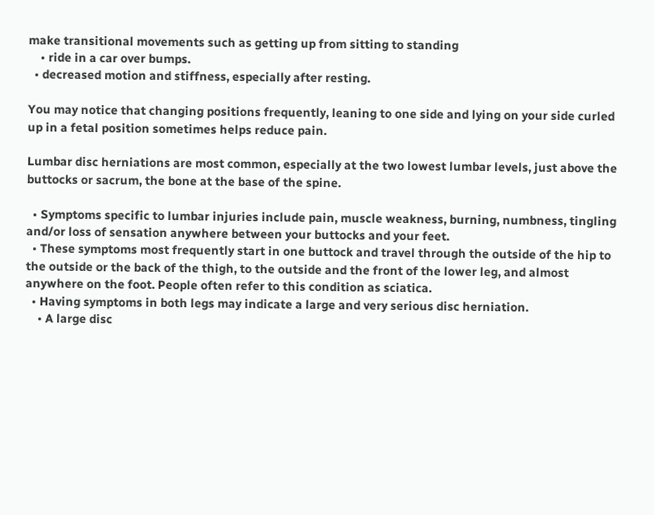make transitional movements such as getting up from sitting to standing
    • ride in a car over bumps.
  • decreased motion and stiffness, especially after resting.

You may notice that changing positions frequently, leaning to one side and lying on your side curled up in a fetal position sometimes helps reduce pain.

Lumbar disc herniations are most common, especially at the two lowest lumbar levels, just above the buttocks or sacrum, the bone at the base of the spine.

  • Symptoms specific to lumbar injuries include pain, muscle weakness, burning, numbness, tingling and/or loss of sensation anywhere between your buttocks and your feet.
  • These symptoms most frequently start in one buttock and travel through the outside of the hip to the outside or the back of the thigh, to the outside and the front of the lower leg, and almost anywhere on the foot. People often refer to this condition as sciatica.
  • Having symptoms in both legs may indicate a large and very serious disc herniation.
    • A large disc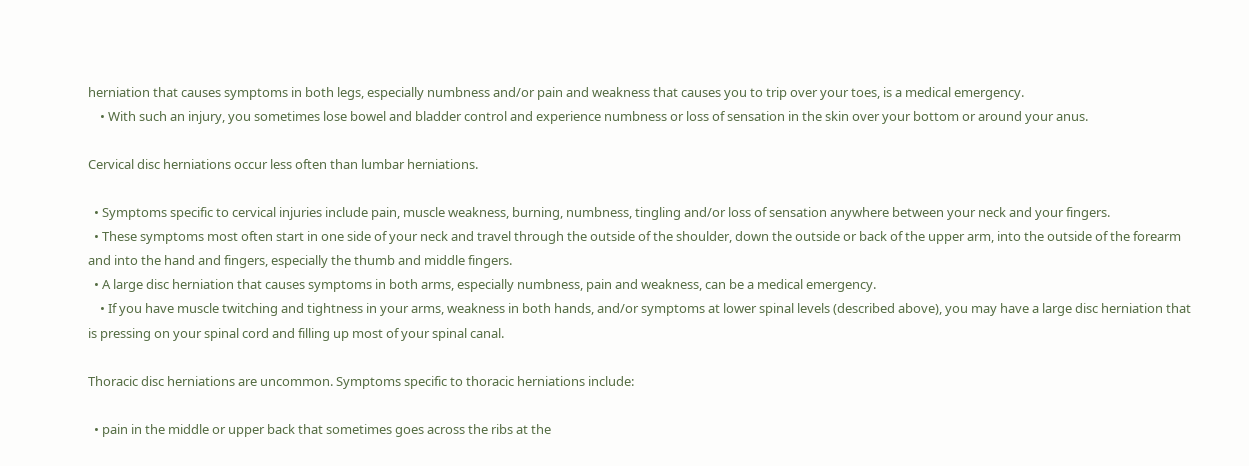herniation that causes symptoms in both legs, especially numbness and/or pain and weakness that causes you to trip over your toes, is a medical emergency.
    • With such an injury, you sometimes lose bowel and bladder control and experience numbness or loss of sensation in the skin over your bottom or around your anus.

Cervical disc herniations occur less often than lumbar herniations.

  • Symptoms specific to cervical injuries include pain, muscle weakness, burning, numbness, tingling and/or loss of sensation anywhere between your neck and your fingers.
  • These symptoms most often start in one side of your neck and travel through the outside of the shoulder, down the outside or back of the upper arm, into the outside of the forearm and into the hand and fingers, especially the thumb and middle fingers.
  • A large disc herniation that causes symptoms in both arms, especially numbness, pain and weakness, can be a medical emergency.
    • If you have muscle twitching and tightness in your arms, weakness in both hands, and/or symptoms at lower spinal levels (described above), you may have a large disc herniation that is pressing on your spinal cord and filling up most of your spinal canal.

Thoracic disc herniations are uncommon. Symptoms specific to thoracic herniations include:

  • pain in the middle or upper back that sometimes goes across the ribs at the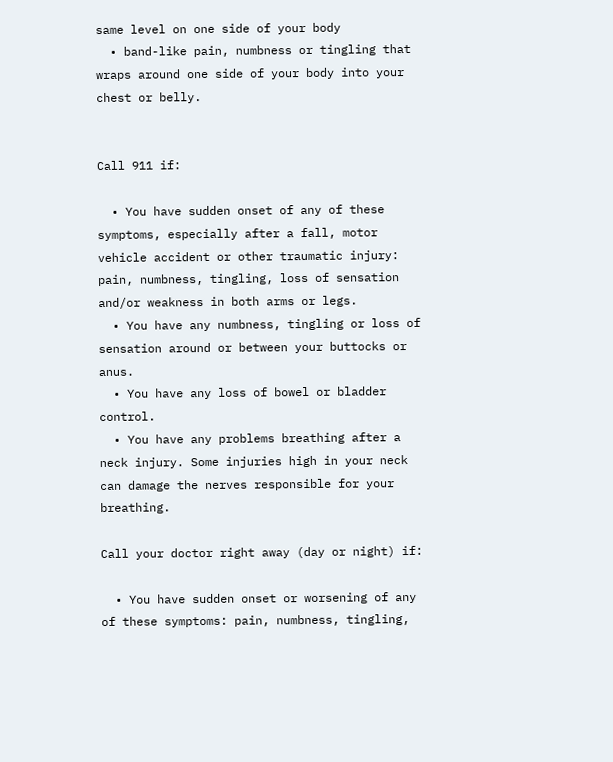same level on one side of your body
  • band-like pain, numbness or tingling that wraps around one side of your body into your chest or belly.


Call 911 if:

  • You have sudden onset of any of these symptoms, especially after a fall, motor vehicle accident or other traumatic injury: pain, numbness, tingling, loss of sensation and/or weakness in both arms or legs.
  • You have any numbness, tingling or loss of sensation around or between your buttocks or anus.
  • You have any loss of bowel or bladder control.
  • You have any problems breathing after a neck injury. Some injuries high in your neck can damage the nerves responsible for your breathing.

Call your doctor right away (day or night) if:

  • You have sudden onset or worsening of any of these symptoms: pain, numbness, tingling,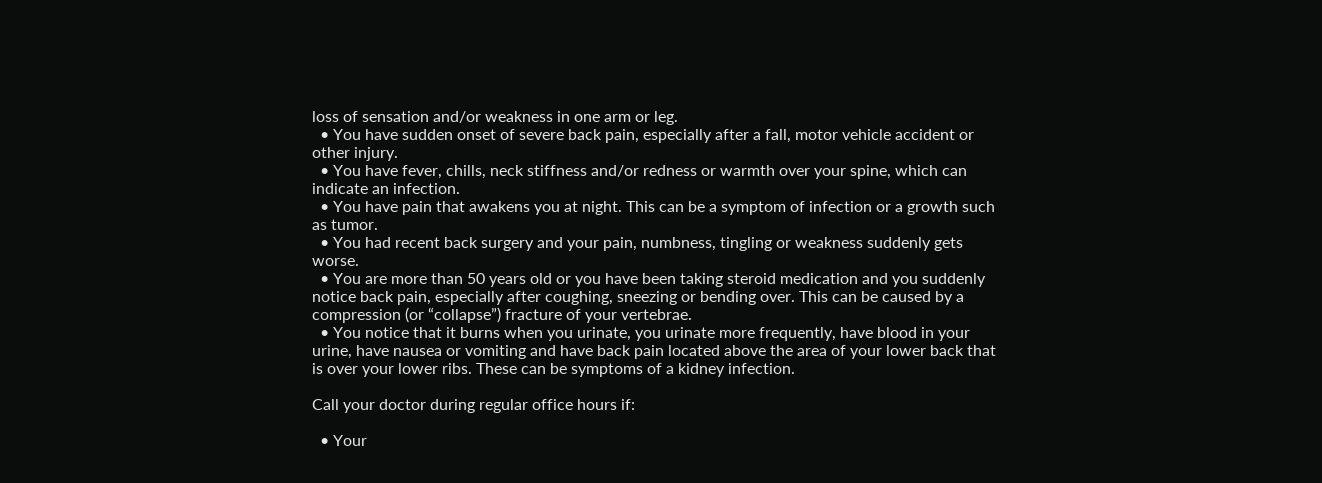loss of sensation and/or weakness in one arm or leg.
  • You have sudden onset of severe back pain, especially after a fall, motor vehicle accident or other injury.
  • You have fever, chills, neck stiffness and/or redness or warmth over your spine, which can indicate an infection.
  • You have pain that awakens you at night. This can be a symptom of infection or a growth such as tumor.
  • You had recent back surgery and your pain, numbness, tingling or weakness suddenly gets worse.
  • You are more than 50 years old or you have been taking steroid medication and you suddenly notice back pain, especially after coughing, sneezing or bending over. This can be caused by a compression (or “collapse”) fracture of your vertebrae.
  • You notice that it burns when you urinate, you urinate more frequently, have blood in your urine, have nausea or vomiting and have back pain located above the area of your lower back that is over your lower ribs. These can be symptoms of a kidney infection.

Call your doctor during regular office hours if:

  • Your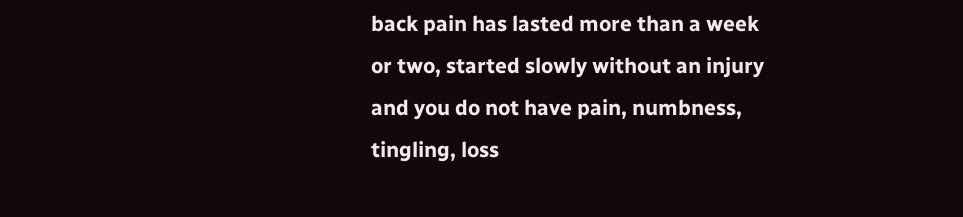back pain has lasted more than a week or two, started slowly without an injury and you do not have pain, numbness, tingling, loss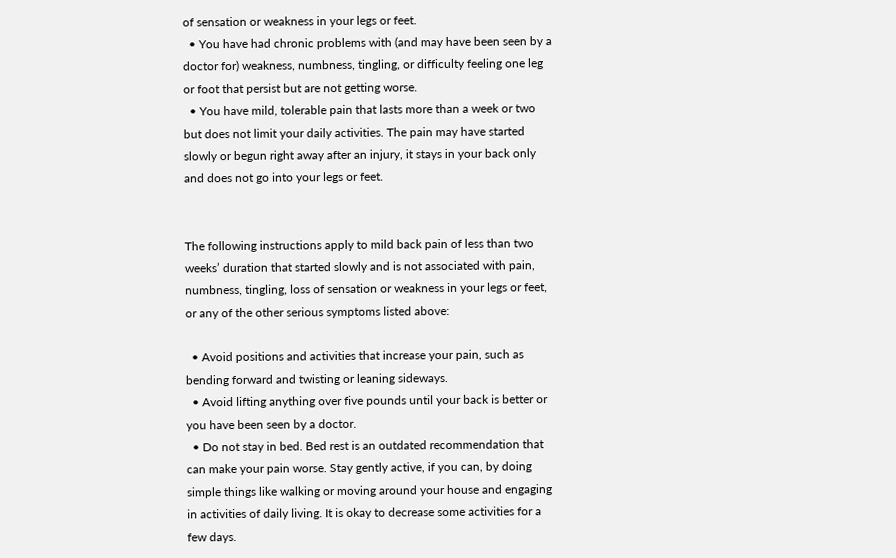of sensation or weakness in your legs or feet.
  • You have had chronic problems with (and may have been seen by a doctor for) weakness, numbness, tingling, or difficulty feeling one leg or foot that persist but are not getting worse.
  • You have mild, tolerable pain that lasts more than a week or two but does not limit your daily activities. The pain may have started slowly or begun right away after an injury, it stays in your back only and does not go into your legs or feet.


The following instructions apply to mild back pain of less than two weeks’ duration that started slowly and is not associated with pain, numbness, tingling, loss of sensation or weakness in your legs or feet, or any of the other serious symptoms listed above:

  • Avoid positions and activities that increase your pain, such as bending forward and twisting or leaning sideways.
  • Avoid lifting anything over five pounds until your back is better or you have been seen by a doctor.
  • Do not stay in bed. Bed rest is an outdated recommendation that can make your pain worse. Stay gently active, if you can, by doing simple things like walking or moving around your house and engaging in activities of daily living. It is okay to decrease some activities for a few days.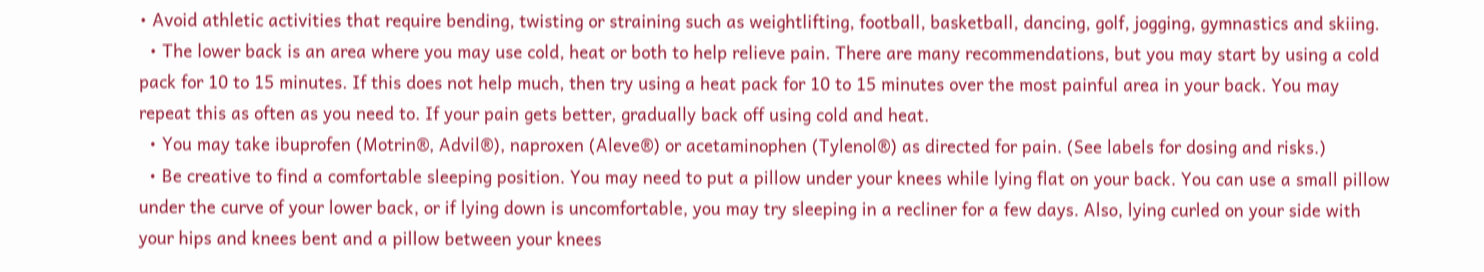• Avoid athletic activities that require bending, twisting or straining such as weightlifting, football, basketball, dancing, golf, jogging, gymnastics and skiing.
  • The lower back is an area where you may use cold, heat or both to help relieve pain. There are many recommendations, but you may start by using a cold pack for 10 to 15 minutes. If this does not help much, then try using a heat pack for 10 to 15 minutes over the most painful area in your back. You may repeat this as often as you need to. If your pain gets better, gradually back off using cold and heat.
  • You may take ibuprofen (Motrin®, Advil®), naproxen (Aleve®) or acetaminophen (Tylenol®) as directed for pain. (See labels for dosing and risks.)
  • Be creative to find a comfortable sleeping position. You may need to put a pillow under your knees while lying flat on your back. You can use a small pillow under the curve of your lower back, or if lying down is uncomfortable, you may try sleeping in a recliner for a few days. Also, lying curled on your side with your hips and knees bent and a pillow between your knees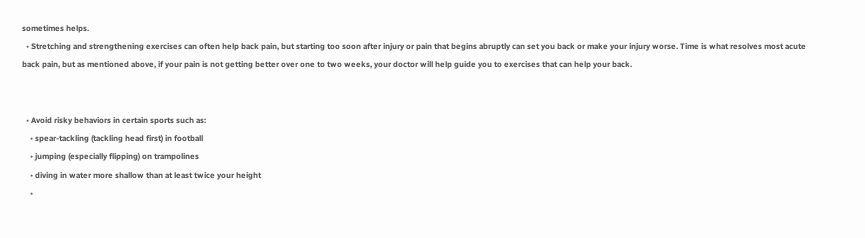sometimes helps.
  • Stretching and strengthening exercises can often help back pain, but starting too soon after injury or pain that begins abruptly can set you back or make your injury worse. Time is what resolves most acute back pain, but as mentioned above, if your pain is not getting better over one to two weeks, your doctor will help guide you to exercises that can help your back.


  • Avoid risky behaviors in certain sports such as:
    • spear-tackling (tackling head first) in football
    • jumping (especially flipping) on trampolines
    • diving in water more shallow than at least twice your height
    •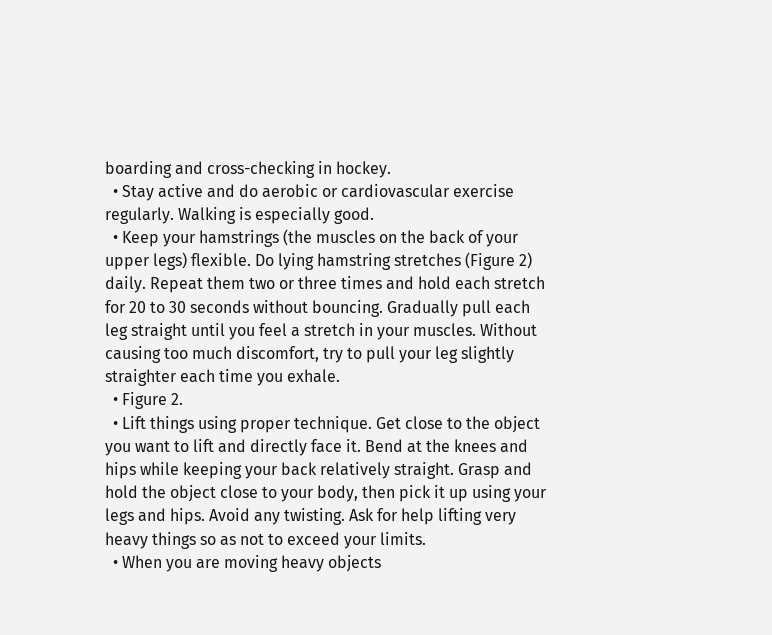boarding and cross-checking in hockey.
  • Stay active and do aerobic or cardiovascular exercise regularly. Walking is especially good.
  • Keep your hamstrings (the muscles on the back of your upper legs) flexible. Do lying hamstring stretches (Figure 2) daily. Repeat them two or three times and hold each stretch for 20 to 30 seconds without bouncing. Gradually pull each leg straight until you feel a stretch in your muscles. Without causing too much discomfort, try to pull your leg slightly straighter each time you exhale.
  • Figure 2.
  • Lift things using proper technique. Get close to the object you want to lift and directly face it. Bend at the knees and hips while keeping your back relatively straight. Grasp and hold the object close to your body, then pick it up using your legs and hips. Avoid any twisting. Ask for help lifting very heavy things so as not to exceed your limits.
  • When you are moving heavy objects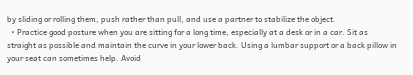by sliding or rolling them, push rather than pull, and use a partner to stabilize the object.
  • Practice good posture when you are sitting for a long time, especially at a desk or in a car. Sit as straight as possible and maintain the curve in your lower back. Using a lumbar support or a back pillow in your seat can sometimes help. Avoid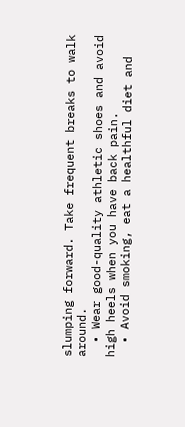slumping forward. Take frequent breaks to walk around.
  • Wear good-quality athletic shoes and avoid high heels when you have back pain.
  • Avoid smoking, eat a healthful diet and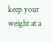keep your weight at a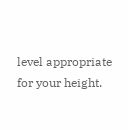level appropriate for your height.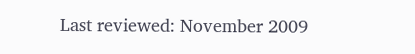Last reviewed: November 2009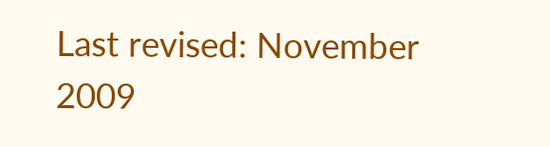Last revised: November 2009